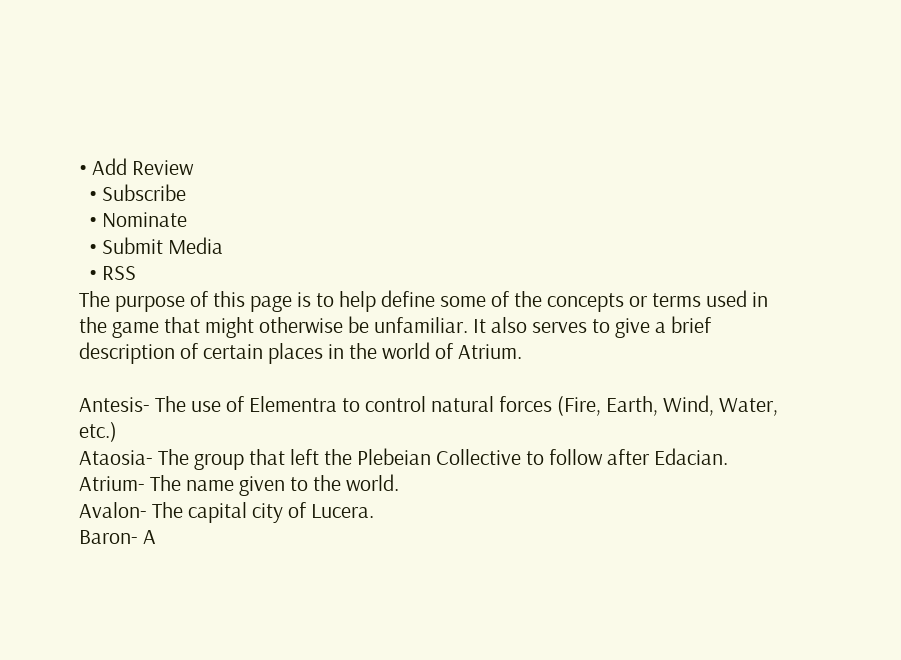• Add Review
  • Subscribe
  • Nominate
  • Submit Media
  • RSS
The purpose of this page is to help define some of the concepts or terms used in the game that might otherwise be unfamiliar. It also serves to give a brief description of certain places in the world of Atrium.

Antesis- The use of Elementra to control natural forces (Fire, Earth, Wind, Water, etc.)
Ataosia- The group that left the Plebeian Collective to follow after Edacian.
Atrium- The name given to the world.
Avalon- The capital city of Lucera.
Baron- A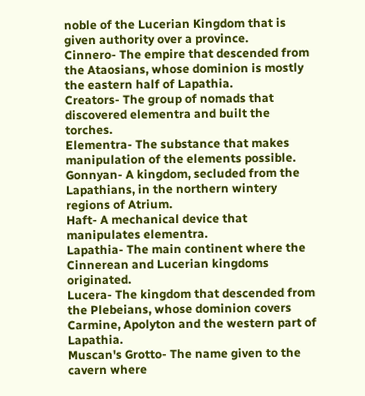noble of the Lucerian Kingdom that is given authority over a province.
Cinnero- The empire that descended from the Ataosians, whose dominion is mostly the eastern half of Lapathia.
Creators- The group of nomads that discovered elementra and built the torches.
Elementra- The substance that makes manipulation of the elements possible.
Gonnyan- A kingdom, secluded from the Lapathians, in the northern wintery regions of Atrium.
Haft- A mechanical device that manipulates elementra.
Lapathia- The main continent where the Cinnerean and Lucerian kingdoms originated.
Lucera- The kingdom that descended from the Plebeians, whose dominion covers Carmine, Apolyton and the western part of Lapathia.
Muscan's Grotto- The name given to the cavern where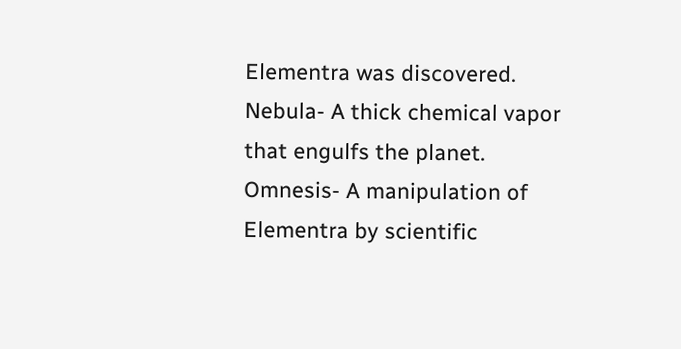Elementra was discovered.
Nebula- A thick chemical vapor that engulfs the planet.
Omnesis- A manipulation of Elementra by scientific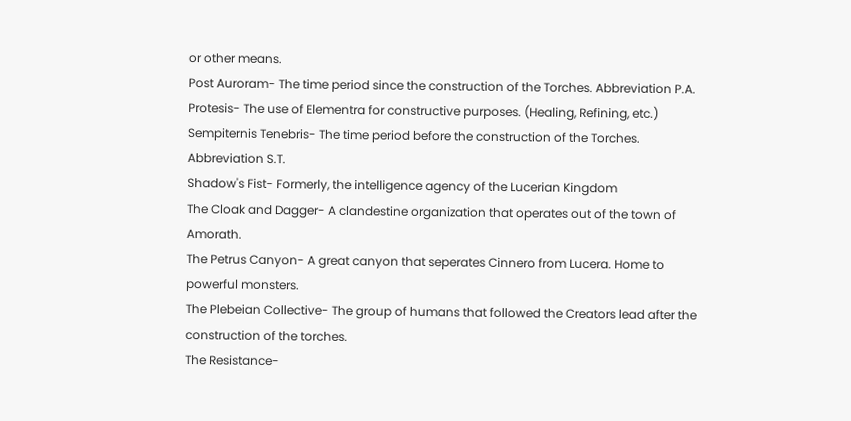or other means.
Post Auroram- The time period since the construction of the Torches. Abbreviation P.A.
Protesis- The use of Elementra for constructive purposes. (Healing, Refining, etc.)
Sempiternis Tenebris- The time period before the construction of the Torches. Abbreviation S.T.
Shadow's Fist- Formerly, the intelligence agency of the Lucerian Kingdom
The Cloak and Dagger- A clandestine organization that operates out of the town of Amorath.
The Petrus Canyon- A great canyon that seperates Cinnero from Lucera. Home to powerful monsters.
The Plebeian Collective- The group of humans that followed the Creators lead after the construction of the torches.
The Resistance-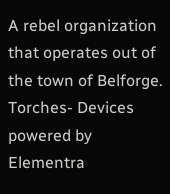A rebel organization that operates out of the town of Belforge.
Torches- Devices powered by Elementra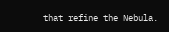that refine the Nebula.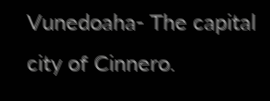Vunedoaha- The capital city of Cinnero.